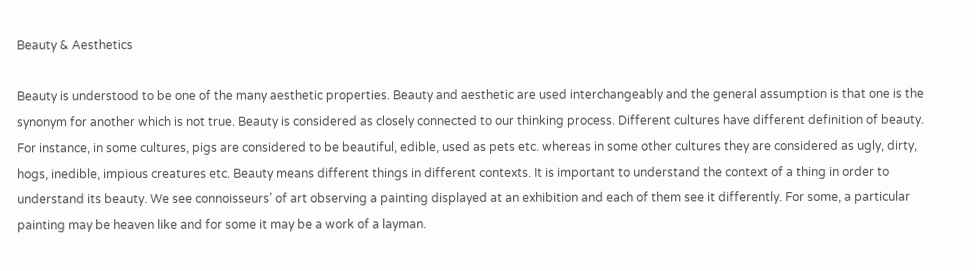Beauty & Aesthetics

Beauty is understood to be one of the many aesthetic properties. Beauty and aesthetic are used interchangeably and the general assumption is that one is the synonym for another which is not true. Beauty is considered as closely connected to our thinking process. Different cultures have different definition of beauty. For instance, in some cultures, pigs are considered to be beautiful, edible, used as pets etc. whereas in some other cultures they are considered as ugly, dirty, hogs, inedible, impious creatures etc. Beauty means different things in different contexts. It is important to understand the context of a thing in order to understand its beauty. We see connoisseurs’ of art observing a painting displayed at an exhibition and each of them see it differently. For some, a particular painting may be heaven like and for some it may be a work of a layman.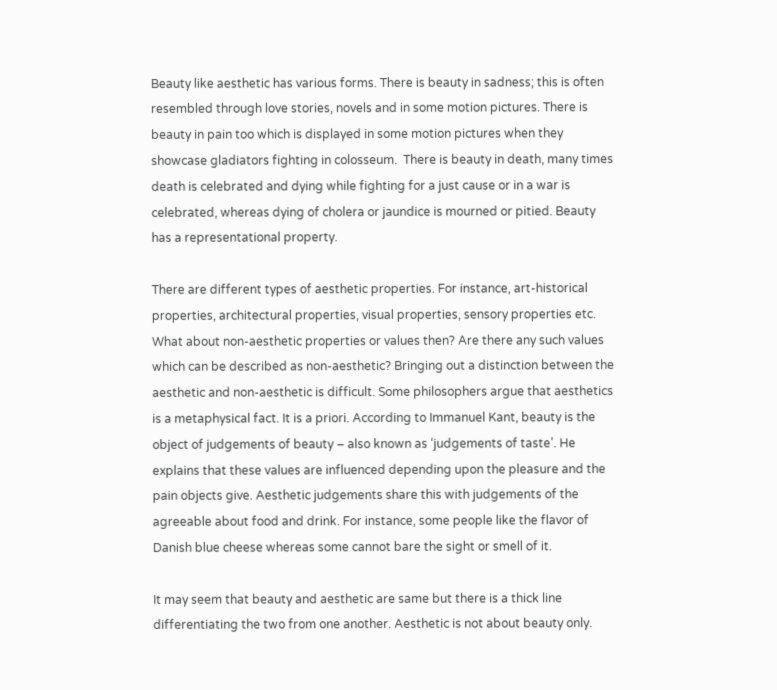Beauty like aesthetic has various forms. There is beauty in sadness; this is often resembled through love stories, novels and in some motion pictures. There is beauty in pain too which is displayed in some motion pictures when they showcase gladiators fighting in colosseum.  There is beauty in death, many times death is celebrated and dying while fighting for a just cause or in a war is celebrated, whereas dying of cholera or jaundice is mourned or pitied. Beauty has a representational property.

There are different types of aesthetic properties. For instance, art-historical properties, architectural properties, visual properties, sensory properties etc. What about non-aesthetic properties or values then? Are there any such values which can be described as non-aesthetic? Bringing out a distinction between the aesthetic and non-aesthetic is difficult. Some philosophers argue that aesthetics is a metaphysical fact. It is a priori. According to Immanuel Kant, beauty is the object of judgements of beauty – also known as ‘judgements of taste’. He explains that these values are influenced depending upon the pleasure and the pain objects give. Aesthetic judgements share this with judgements of the agreeable about food and drink. For instance, some people like the flavor of Danish blue cheese whereas some cannot bare the sight or smell of it.

It may seem that beauty and aesthetic are same but there is a thick line differentiating the two from one another. Aesthetic is not about beauty only.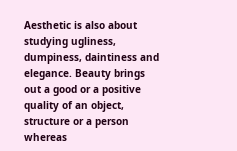Aesthetic is also about studying ugliness, dumpiness, daintiness and elegance. Beauty brings out a good or a positive quality of an object, structure or a person whereas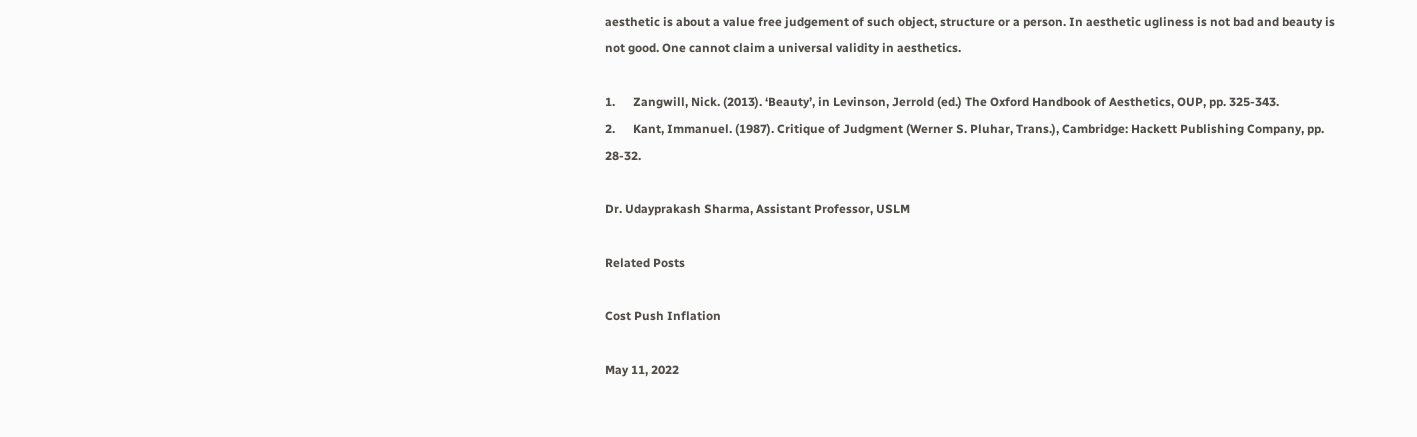aesthetic is about a value free judgement of such object, structure or a person. In aesthetic ugliness is not bad and beauty is not good. One cannot claim a universal validity in aesthetics.

1.      Zangwill, Nick. (2013). ‘Beauty’, in Levinson, Jerrold (ed.) The Oxford Handbook of Aesthetics, OUP, pp. 325-343.
2.      Kant, Immanuel. (1987). Critique of Judgment (Werner S. Pluhar, Trans.), Cambridge: Hackett Publishing Company, pp. 28-32.

Dr. Udayprakash Sharma, Assistant Professor, USLM

Related Posts

Cost Push Inflation

May 11, 2022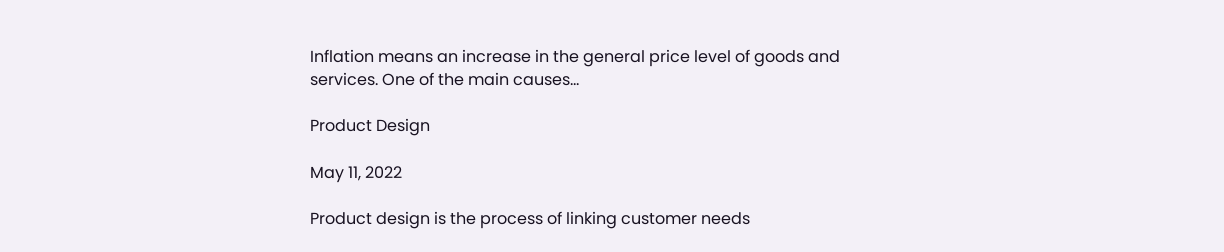Inflation means an increase in the general price level of goods and services. One of the main causes...

Product Design

May 11, 2022

Product design is the process of linking customer needs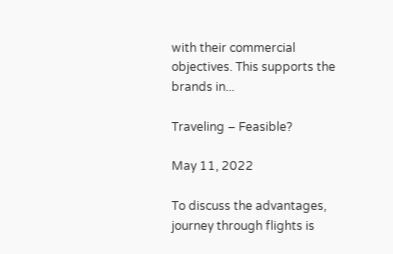with their commercial objectives. This supports the brands in...

Traveling – Feasible?

May 11, 2022

To discuss the advantages, journey through flights is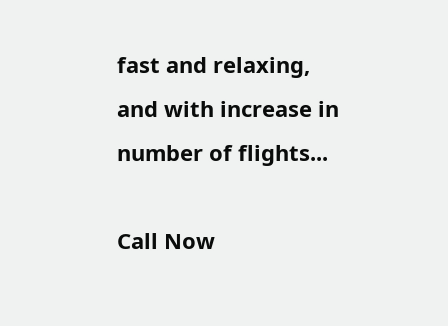fast and relaxing, and with increase in number of flights...

Call Now